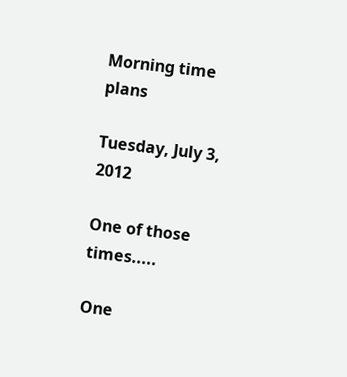Morning time plans

Tuesday, July 3, 2012

One of those times.....

One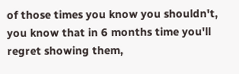of those times you know you shouldn't, you know that in 6 months time you'll regret showing them,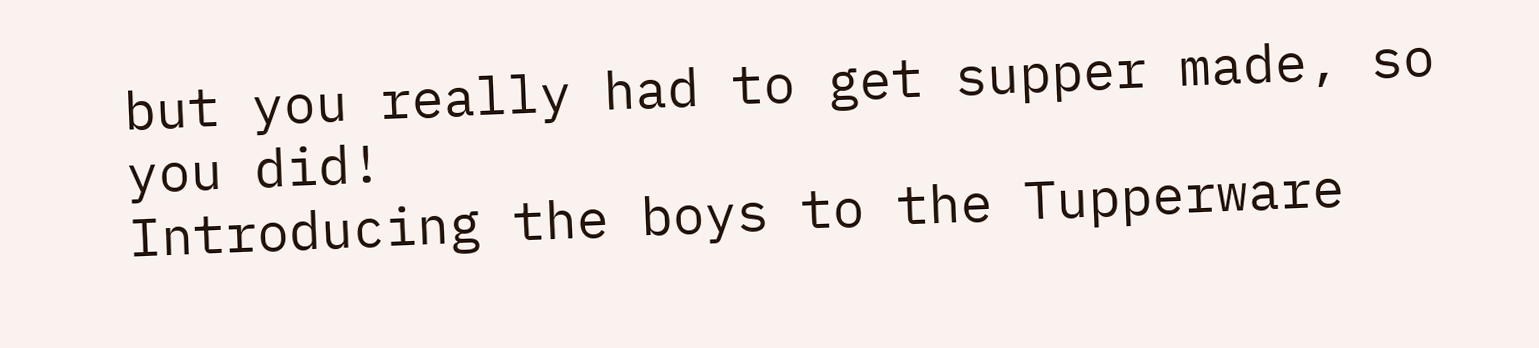but you really had to get supper made, so you did!
Introducing the boys to the Tupperware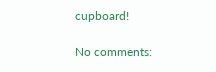cupboard!

No comments: